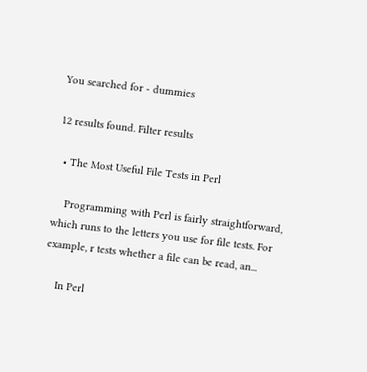You searched for - dummies

12 results found. Filter results

  • The Most Useful File Tests in Perl

    Programming with Perl is fairly straightforward, which runs to the letters you use for file tests. For example, r tests whether a file can be read, an...

    In Perl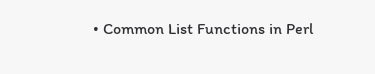• Common List Functions in Perl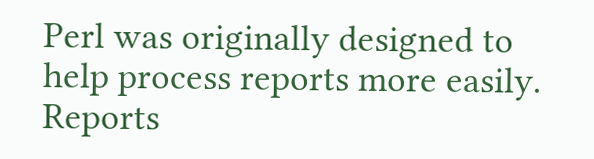Perl was originally designed to help process reports more easily. Reports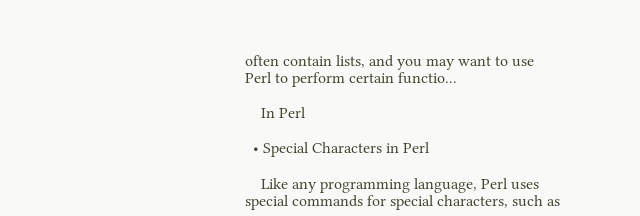often contain lists, and you may want to use Perl to perform certain functio...

    In Perl

  • Special Characters in Perl

    Like any programming language, Perl uses special commands for special characters, such as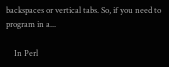backspaces or vertical tabs. So, if you need to program in a...

    In Perl